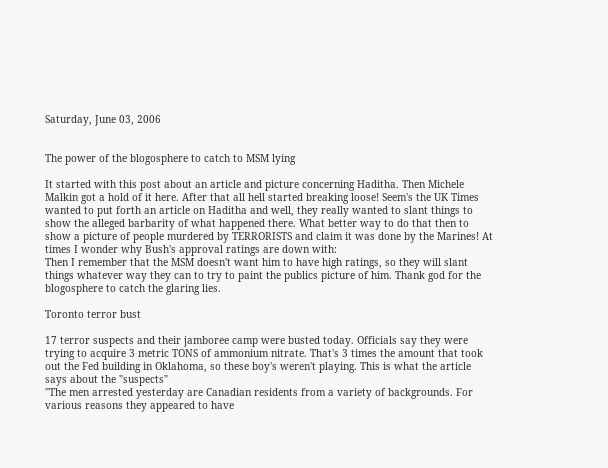Saturday, June 03, 2006


The power of the blogosphere to catch to MSM lying

It started with this post about an article and picture concerning Haditha. Then Michele Malkin got a hold of it here. After that all hell started breaking loose! Seem's the UK Times wanted to put forth an article on Haditha and well, they really wanted to slant things to show the alleged barbarity of what happened there. What better way to do that then to show a picture of people murdered by TERRORISTS and claim it was done by the Marines! At times I wonder why Bush's approval ratings are down with:
Then I remember that the MSM doesn't want him to have high ratings, so they will slant things whatever way they can to try to paint the publics picture of him. Thank god for the blogosphere to catch the glaring lies.

Toronto terror bust

17 terror suspects and their jamboree camp were busted today. Officials say they were trying to acquire 3 metric TONS of ammonium nitrate. That's 3 times the amount that took out the Fed building in Oklahoma, so these boy's weren't playing. This is what the article says about the "suspects"
"The men arrested yesterday are Canadian residents from a variety of backgrounds. For various reasons they appeared to have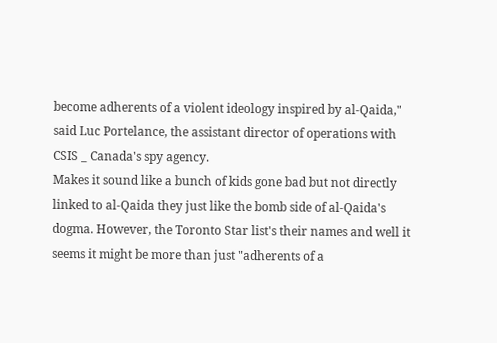become adherents of a violent ideology inspired by al-Qaida," said Luc Portelance, the assistant director of operations with CSIS _ Canada's spy agency.
Makes it sound like a bunch of kids gone bad but not directly linked to al-Qaida they just like the bomb side of al-Qaida's dogma. However, the Toronto Star list's their names and well it seems it might be more than just "adherents of a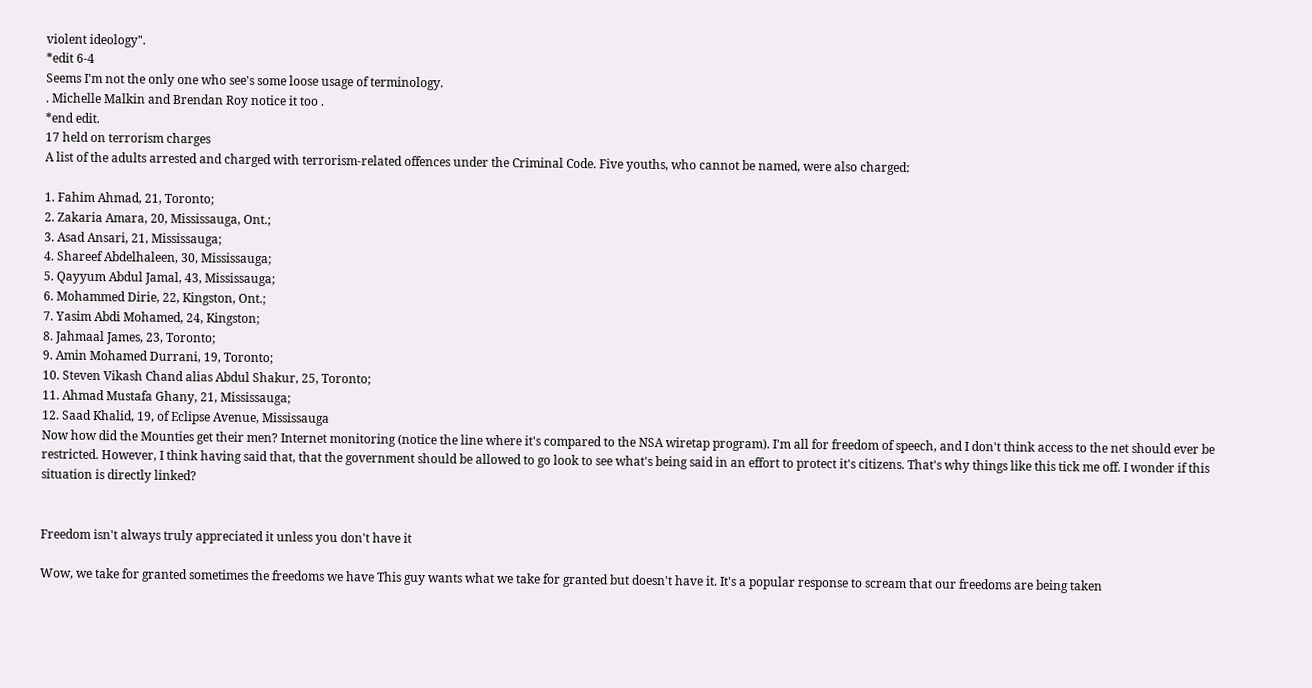violent ideology".
*edit 6-4
Seems I'm not the only one who see's some loose usage of terminology.
. Michelle Malkin and Brendan Roy notice it too .
*end edit.
17 held on terrorism charges
A list of the adults arrested and charged with terrorism-related offences under the Criminal Code. Five youths, who cannot be named, were also charged:

1. Fahim Ahmad, 21, Toronto;
2. Zakaria Amara, 20, Mississauga, Ont.;
3. Asad Ansari, 21, Mississauga;
4. Shareef Abdelhaleen, 30, Mississauga;
5. Qayyum Abdul Jamal, 43, Mississauga;
6. Mohammed Dirie, 22, Kingston, Ont.;
7. Yasim Abdi Mohamed, 24, Kingston;
8. Jahmaal James, 23, Toronto;
9. Amin Mohamed Durrani, 19, Toronto;
10. Steven Vikash Chand alias Abdul Shakur, 25, Toronto;
11. Ahmad Mustafa Ghany, 21, Mississauga;
12. Saad Khalid, 19, of Eclipse Avenue, Mississauga
Now how did the Mounties get their men? Internet monitoring (notice the line where it's compared to the NSA wiretap program). I'm all for freedom of speech, and I don't think access to the net should ever be restricted. However, I think having said that, that the government should be allowed to go look to see what's being said in an effort to protect it's citizens. That's why things like this tick me off. I wonder if this situation is directly linked?


Freedom isn't always truly appreciated it unless you don't have it

Wow, we take for granted sometimes the freedoms we have This guy wants what we take for granted but doesn't have it. It's a popular response to scream that our freedoms are being taken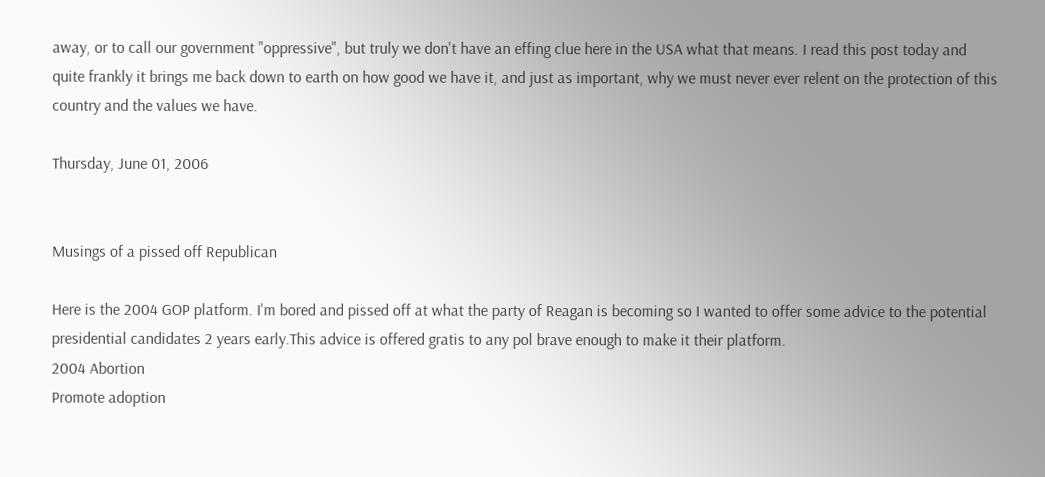away, or to call our government "oppressive", but truly we don't have an effing clue here in the USA what that means. I read this post today and quite frankly it brings me back down to earth on how good we have it, and just as important, why we must never ever relent on the protection of this country and the values we have.

Thursday, June 01, 2006


Musings of a pissed off Republican

Here is the 2004 GOP platform. I'm bored and pissed off at what the party of Reagan is becoming so I wanted to offer some advice to the potential presidential candidates 2 years early.This advice is offered gratis to any pol brave enough to make it their platform.
2004 Abortion
Promote adoption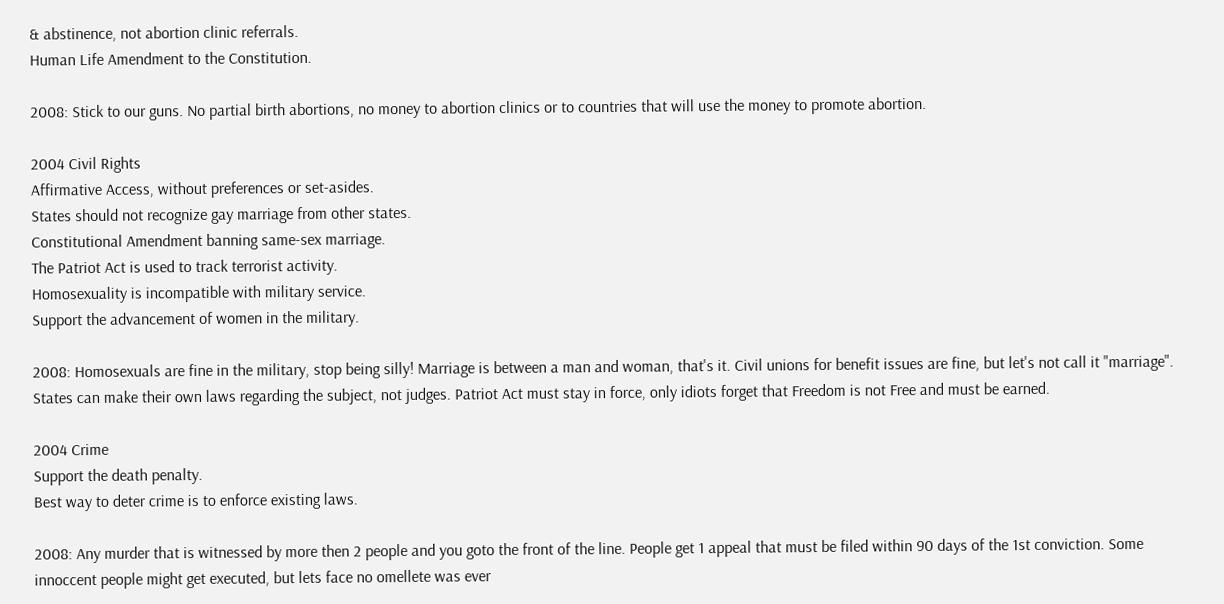& abstinence, not abortion clinic referrals.
Human Life Amendment to the Constitution.

2008: Stick to our guns. No partial birth abortions, no money to abortion clinics or to countries that will use the money to promote abortion.

2004 Civil Rights
Affirmative Access, without preferences or set-asides.
States should not recognize gay marriage from other states.
Constitutional Amendment banning same-sex marriage.
The Patriot Act is used to track terrorist activity.
Homosexuality is incompatible with military service.
Support the advancement of women in the military.

2008: Homosexuals are fine in the military, stop being silly! Marriage is between a man and woman, that's it. Civil unions for benefit issues are fine, but let's not call it "marriage". States can make their own laws regarding the subject, not judges. Patriot Act must stay in force, only idiots forget that Freedom is not Free and must be earned.

2004 Crime
Support the death penalty.
Best way to deter crime is to enforce existing laws.

2008: Any murder that is witnessed by more then 2 people and you goto the front of the line. People get 1 appeal that must be filed within 90 days of the 1st conviction. Some innoccent people might get executed, but lets face no omellete was ever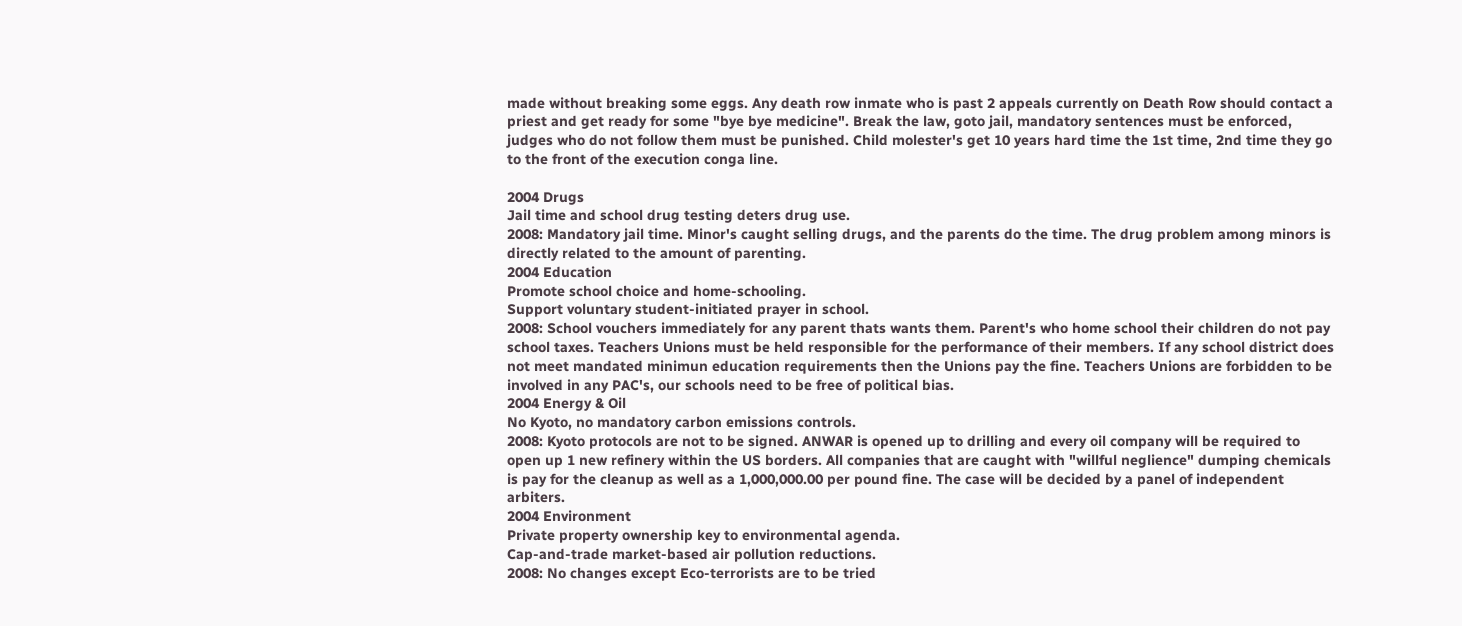made without breaking some eggs. Any death row inmate who is past 2 appeals currently on Death Row should contact a priest and get ready for some "bye bye medicine". Break the law, goto jail, mandatory sentences must be enforced, judges who do not follow them must be punished. Child molester's get 10 years hard time the 1st time, 2nd time they go to the front of the execution conga line.

2004 Drugs
Jail time and school drug testing deters drug use.
2008: Mandatory jail time. Minor's caught selling drugs, and the parents do the time. The drug problem among minors is directly related to the amount of parenting.
2004 Education
Promote school choice and home-schooling.
Support voluntary student-initiated prayer in school.
2008: School vouchers immediately for any parent thats wants them. Parent's who home school their children do not pay school taxes. Teachers Unions must be held responsible for the performance of their members. If any school district does not meet mandated minimun education requirements then the Unions pay the fine. Teachers Unions are forbidden to be involved in any PAC's, our schools need to be free of political bias.
2004 Energy & Oil
No Kyoto, no mandatory carbon emissions controls.
2008: Kyoto protocols are not to be signed. ANWAR is opened up to drilling and every oil company will be required to open up 1 new refinery within the US borders. All companies that are caught with "willful neglience" dumping chemicals is pay for the cleanup as well as a 1,000,000.00 per pound fine. The case will be decided by a panel of independent arbiters.
2004 Environment
Private property ownership key to environmental agenda.
Cap-and-trade market-based air pollution reductions.
2008: No changes except Eco-terrorists are to be tried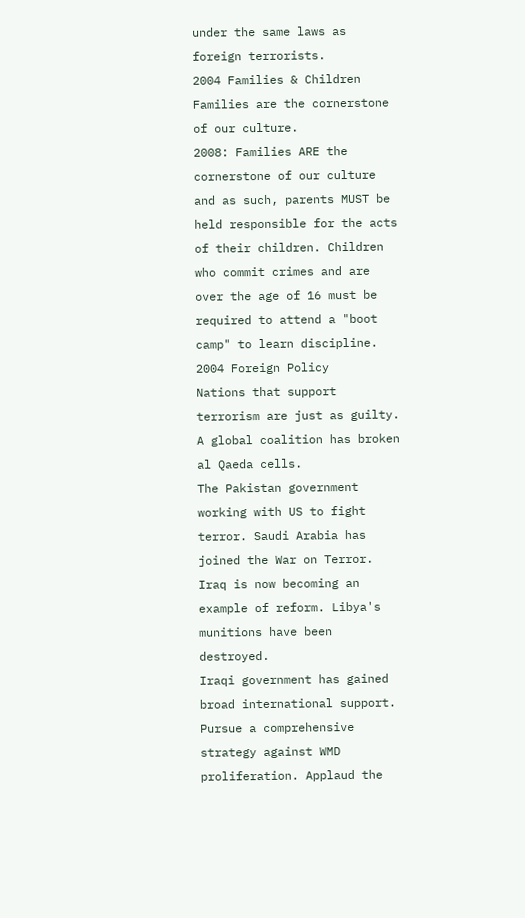under the same laws as foreign terrorists.
2004 Families & Children
Families are the cornerstone of our culture.
2008: Families ARE the cornerstone of our culture and as such, parents MUST be held responsible for the acts of their children. Children who commit crimes and are over the age of 16 must be required to attend a "boot camp" to learn discipline.
2004 Foreign Policy
Nations that support terrorism are just as guilty. A global coalition has broken al Qaeda cells.
The Pakistan government working with US to fight terror. Saudi Arabia has joined the War on Terror. Iraq is now becoming an example of reform. Libya's munitions have been destroyed.
Iraqi government has gained broad international support. Pursue a comprehensive strategy against WMD proliferation. Applaud the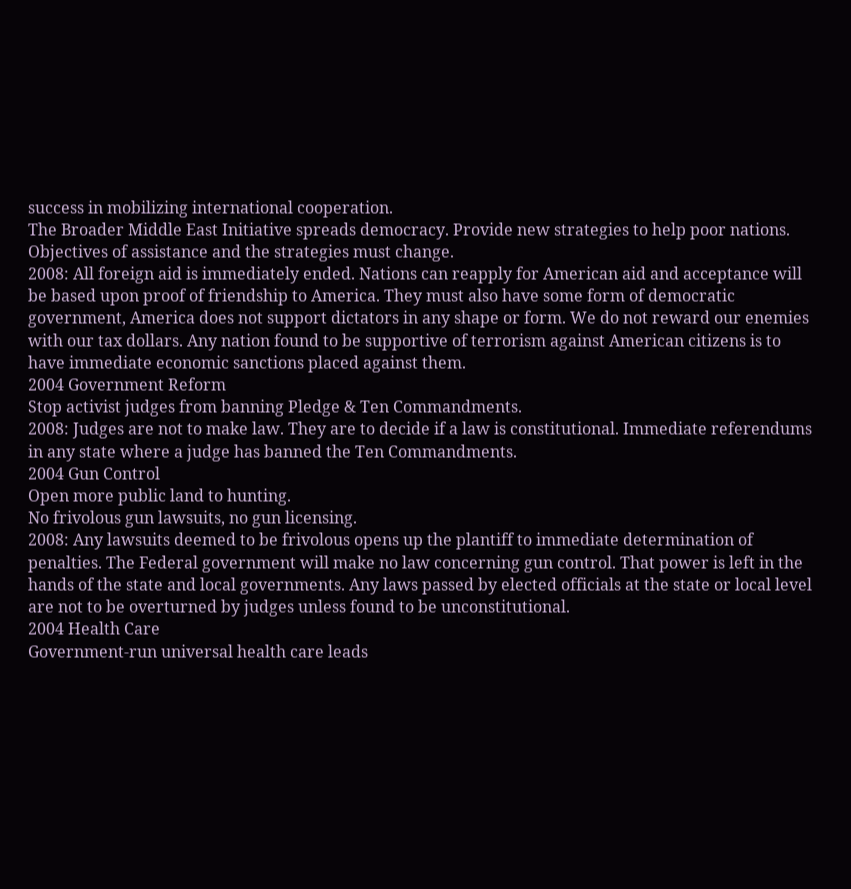success in mobilizing international cooperation.
The Broader Middle East Initiative spreads democracy. Provide new strategies to help poor nations. Objectives of assistance and the strategies must change.
2008: All foreign aid is immediately ended. Nations can reapply for American aid and acceptance will be based upon proof of friendship to America. They must also have some form of democratic government, America does not support dictators in any shape or form. We do not reward our enemies with our tax dollars. Any nation found to be supportive of terrorism against American citizens is to have immediate economic sanctions placed against them.
2004 Government Reform
Stop activist judges from banning Pledge & Ten Commandments.
2008: Judges are not to make law. They are to decide if a law is constitutional. Immediate referendums in any state where a judge has banned the Ten Commandments.
2004 Gun Control
Open more public land to hunting.
No frivolous gun lawsuits, no gun licensing.
2008: Any lawsuits deemed to be frivolous opens up the plantiff to immediate determination of penalties. The Federal government will make no law concerning gun control. That power is left in the hands of the state and local governments. Any laws passed by elected officials at the state or local level are not to be overturned by judges unless found to be unconstitutional.
2004 Health Care
Government-run universal health care leads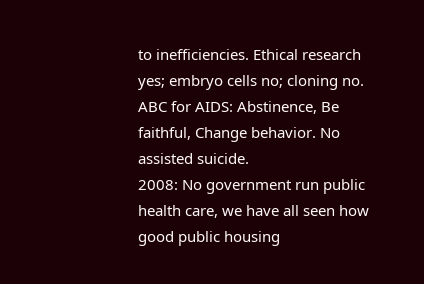to inefficiencies. Ethical research yes; embryo cells no; cloning no. ABC for AIDS: Abstinence, Be faithful, Change behavior. No assisted suicide.
2008: No government run public health care, we have all seen how good public housing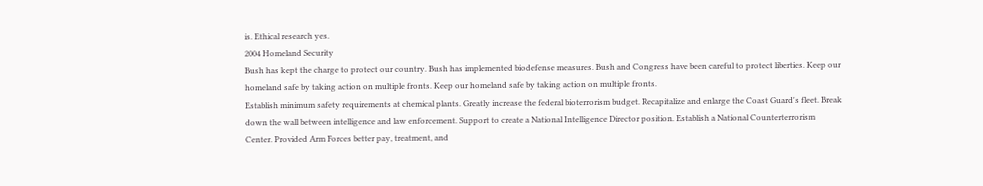is. Ethical research yes.
2004 Homeland Security
Bush has kept the charge to protect our country. Bush has implemented biodefense measures. Bush and Congress have been careful to protect liberties. Keep our homeland safe by taking action on multiple fronts. Keep our homeland safe by taking action on multiple fronts.
Establish minimum safety requirements at chemical plants. Greatly increase the federal bioterrorism budget. Recapitalize and enlarge the Coast Guard's fleet. Break down the wall between intelligence and law enforcement. Support to create a National Intelligence Director position. Establish a National Counterterrorism Center. Provided Arm Forces better pay, treatment, and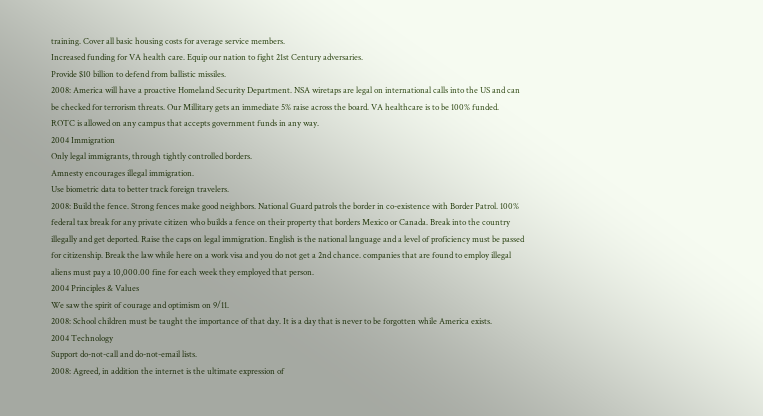training. Cover all basic housing costs for average service members.
Increased funding for VA health care. Equip our nation to fight 21st Century adversaries.
Provide $10 billion to defend from ballistic missiles.
2008: America will have a proactive Homeland Security Department. NSA wiretaps are legal on international calls into the US and can be checked for terrorism threats. Our Millitary gets an immediate 5% raise across the board. VA healthcare is to be 100% funded. ROTC is allowed on any campus that accepts government funds in any way.
2004 Immigration
Only legal immigrants, through tightly controlled borders.
Amnesty encourages illegal immigration.
Use biometric data to better track foreign travelers.
2008: Build the fence. Strong fences make good neighbors. National Guard patrols the border in co-existence with Border Patrol. 100% federal tax break for any private citizen who builds a fence on their property that borders Mexico or Canada. Break into the country illegally and get deported. Raise the caps on legal immigration. English is the national language and a level of proficiency must be passed for citizenship. Break the law while here on a work visa and you do not get a 2nd chance. companies that are found to employ illegal aliens must pay a 10,000.00 fine for each week they employed that person.
2004 Principles & Values
We saw the spirit of courage and optimism on 9/11.
2008: School children must be taught the importance of that day. It is a day that is never to be forgotten while America exists.
2004 Technology
Support do-not-call and do-not-email lists.
2008: Agreed, in addition the internet is the ultimate expression of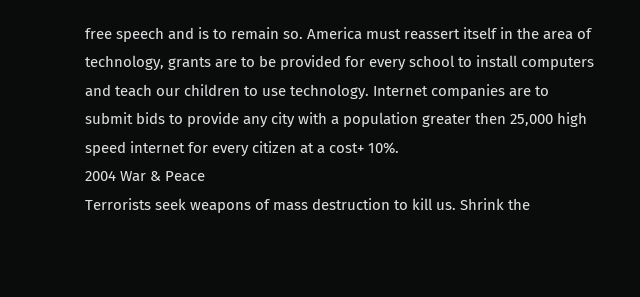free speech and is to remain so. America must reassert itself in the area of technology, grants are to be provided for every school to install computers and teach our children to use technology. Internet companies are to submit bids to provide any city with a population greater then 25,000 high speed internet for every citizen at a cost+ 10%.
2004 War & Peace
Terrorists seek weapons of mass destruction to kill us. Shrink the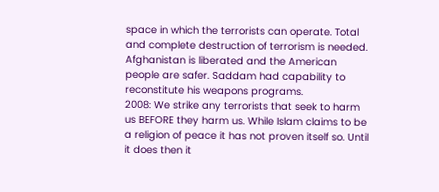space in which the terrorists can operate. Total and complete destruction of terrorism is needed. Afghanistan is liberated and the American people are safer. Saddam had capability to reconstitute his weapons programs.
2008: We strike any terrorists that seek to harm us BEFORE they harm us. While Islam claims to be a religion of peace it has not proven itself so. Until it does then it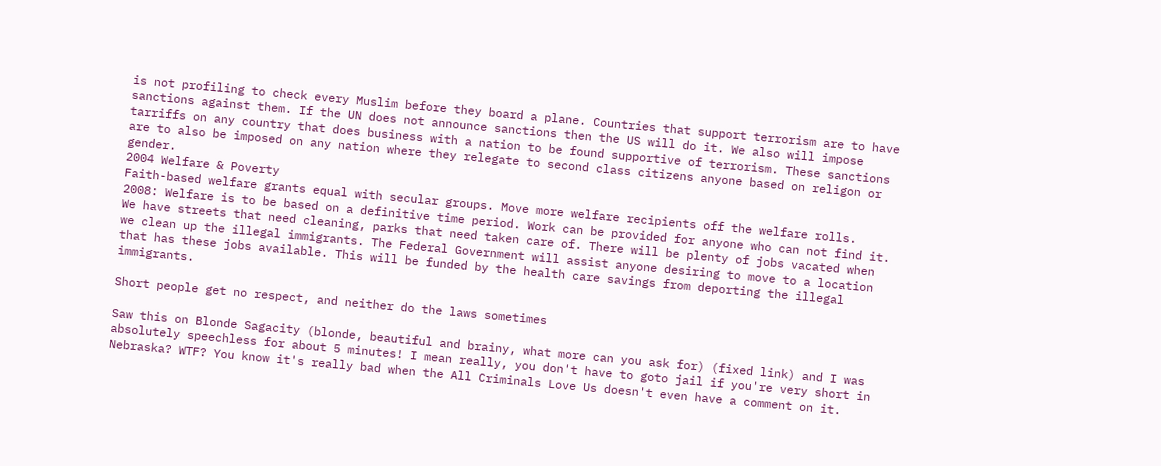is not profiling to check every Muslim before they board a plane. Countries that support terrorism are to have sanctions against them. If the UN does not announce sanctions then the US will do it. We also will impose tarriffs on any country that does business with a nation to be found supportive of terrorism. These sanctions are to also be imposed on any nation where they relegate to second class citizens anyone based on religon or gender.
2004 Welfare & Poverty
Faith-based welfare grants equal with secular groups. Move more welfare recipients off the welfare rolls.
2008: Welfare is to be based on a definitive time period. Work can be provided for anyone who can not find it. We have streets that need cleaning, parks that need taken care of. There will be plenty of jobs vacated when we clean up the illegal immigrants. The Federal Government will assist anyone desiring to move to a location that has these jobs available. This will be funded by the health care savings from deporting the illegal immigrants.

Short people get no respect, and neither do the laws sometimes

Saw this on Blonde Sagacity (blonde, beautiful and brainy, what more can you ask for) (fixed link) and I was absolutely speechless for about 5 minutes! I mean really, you don't have to goto jail if you're very short in Nebraska? WTF? You know it's really bad when the All Criminals Love Us doesn't even have a comment on it.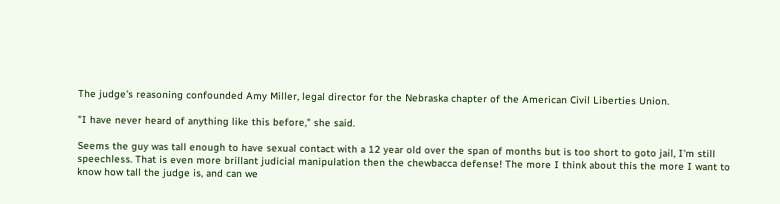The judge's reasoning confounded Amy Miller, legal director for the Nebraska chapter of the American Civil Liberties Union.

"I have never heard of anything like this before," she said.

Seems the guy was tall enough to have sexual contact with a 12 year old over the span of months but is too short to goto jail, I'm still speechless. That is even more brillant judicial manipulation then the chewbacca defense! The more I think about this the more I want to know how tall the judge is, and can we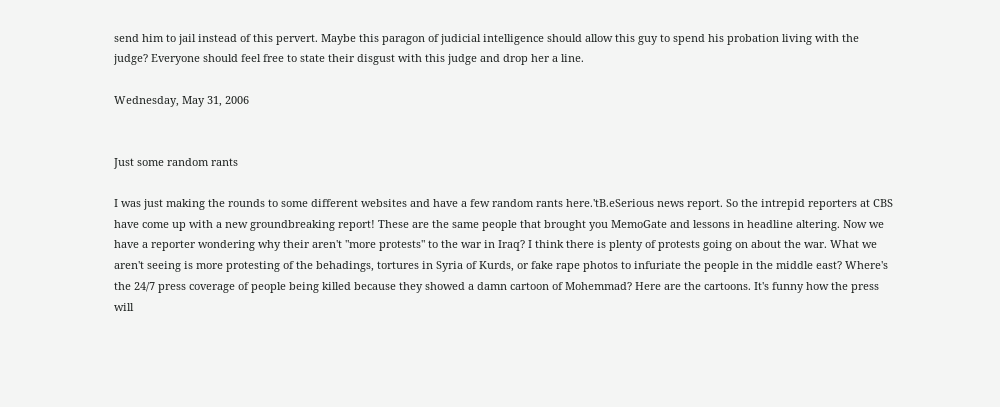send him to jail instead of this pervert. Maybe this paragon of judicial intelligence should allow this guy to spend his probation living with the judge? Everyone should feel free to state their disgust with this judge and drop her a line.

Wednesday, May 31, 2006


Just some random rants

I was just making the rounds to some different websites and have a few random rants here.'tB.eSerious news report. So the intrepid reporters at CBS have come up with a new groundbreaking report! These are the same people that brought you MemoGate and lessons in headline altering. Now we have a reporter wondering why their aren't "more protests" to the war in Iraq? I think there is plenty of protests going on about the war. What we aren't seeing is more protesting of the behadings, tortures in Syria of Kurds, or fake rape photos to infuriate the people in the middle east? Where's the 24/7 press coverage of people being killed because they showed a damn cartoon of Mohemmad? Here are the cartoons. It's funny how the press will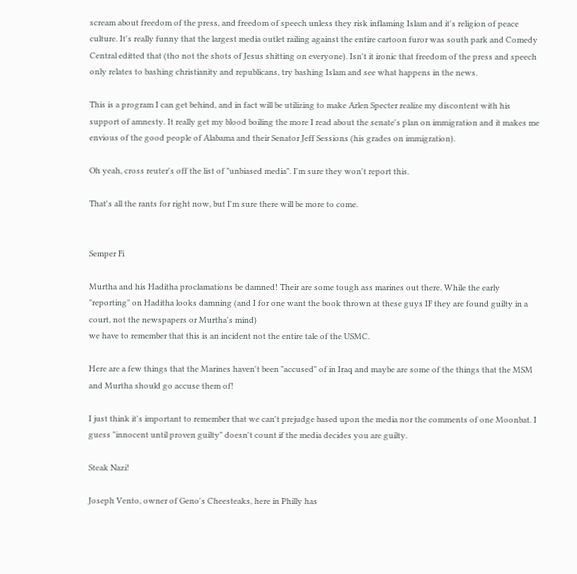scream about freedom of the press, and freedom of speech unless they risk inflaming Islam and it's religion of peace culture. It's really funny that the largest media outlet railing against the entire cartoon furor was south park and Comedy Central editted that (tho not the shots of Jesus shitting on everyone). Isn't it ironic that freedom of the press and speech only relates to bashing christianity and republicans, try bashing Islam and see what happens in the news.

This is a program I can get behind, and in fact will be utilizing to make Arlen Specter realize my discontent with his support of amnesty. It really get my blood boiling the more I read about the senate's plan on immigration and it makes me envious of the good people of Alabama and their Senator Jeff Sessions (his grades on immigration).

Oh yeah, cross reuter's off the list of "unbiased media". I'm sure they won't report this.

That's all the rants for right now, but I'm sure there will be more to come.


Semper Fi

Murtha and his Haditha proclamations be damned! Their are some tough ass marines out there. While the early "reporting" on Haditha looks damning (and I for one want the book thrown at these guys IF they are found guilty in a court, not the newspapers or Murtha's mind)
we have to remember that this is an incident not the entire tale of the USMC.

Here are a few things that the Marines haven't been "accused" of in Iraq and maybe are some of the things that the MSM and Murtha should go accuse them of!

I just think it's important to remember that we can't prejudge based upon the media nor the comments of one Moonbat. I guess "innocent until proven guilty" doesn't count if the media decides you are guilty.

Steak Nazi!

Joseph Vento, owner of Geno's Cheesteaks, here in Philly has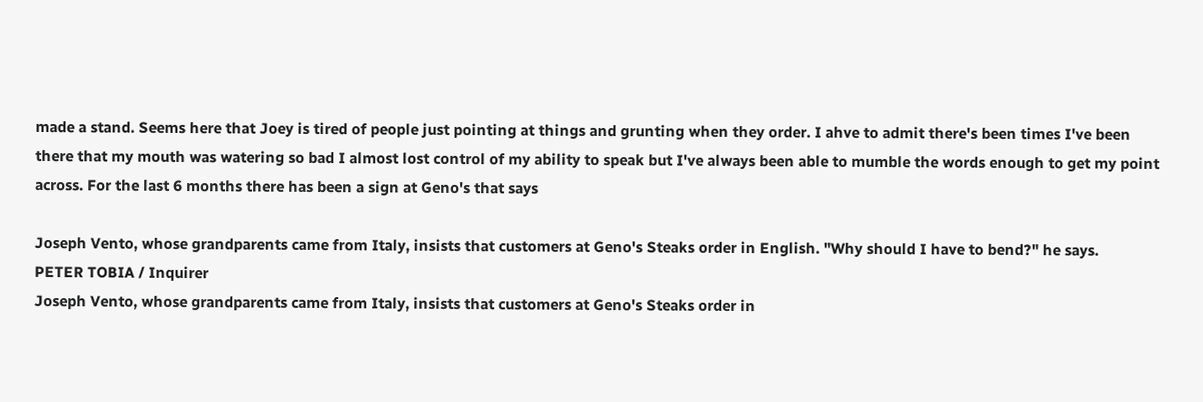made a stand. Seems here that Joey is tired of people just pointing at things and grunting when they order. I ahve to admit there's been times I've been there that my mouth was watering so bad I almost lost control of my ability to speak but I've always been able to mumble the words enough to get my point across. For the last 6 months there has been a sign at Geno's that says

Joseph Vento, whose grandparents came from Italy, insists that customers at Geno's Steaks order in English. "Why should I have to bend?" he says.
PETER TOBIA / Inquirer
Joseph Vento, whose grandparents came from Italy, insists that customers at Geno's Steaks order in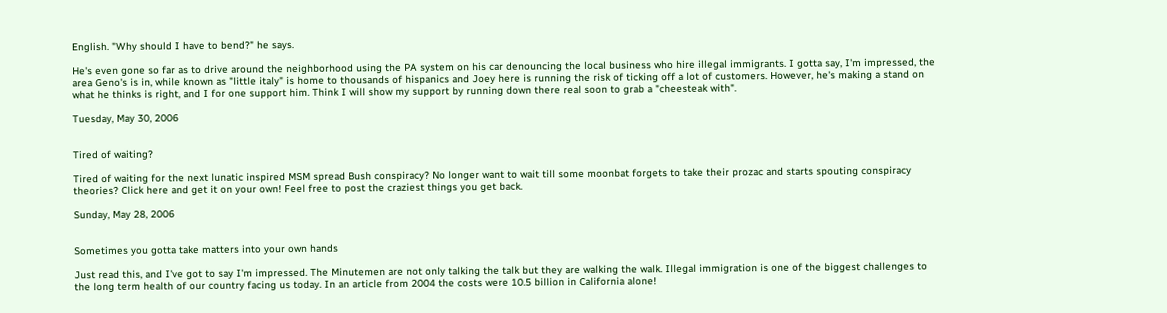English. "Why should I have to bend?" he says.

He's even gone so far as to drive around the neighborhood using the PA system on his car denouncing the local business who hire illegal immigrants. I gotta say, I'm impressed, the area Geno's is in, while known as "little italy" is home to thousands of hispanics and Joey here is running the risk of ticking off a lot of customers. However, he's making a stand on what he thinks is right, and I for one support him. Think I will show my support by running down there real soon to grab a "cheesteak with".

Tuesday, May 30, 2006


Tired of waiting?

Tired of waiting for the next lunatic inspired MSM spread Bush conspiracy? No longer want to wait till some moonbat forgets to take their prozac and starts spouting conspiracy theories? Click here and get it on your own! Feel free to post the craziest things you get back.

Sunday, May 28, 2006


Sometimes you gotta take matters into your own hands

Just read this, and I've got to say I'm impressed. The Minutemen are not only talking the talk but they are walking the walk. Illegal immigration is one of the biggest challenges to the long term health of our country facing us today. In an article from 2004 the costs were 10.5 billion in California alone!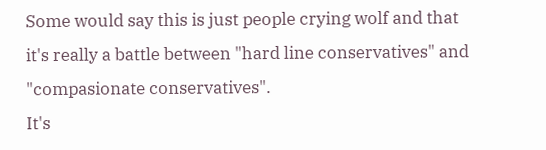Some would say this is just people crying wolf and that it's really a battle between "hard line conservatives" and "compasionate conservatives".
It's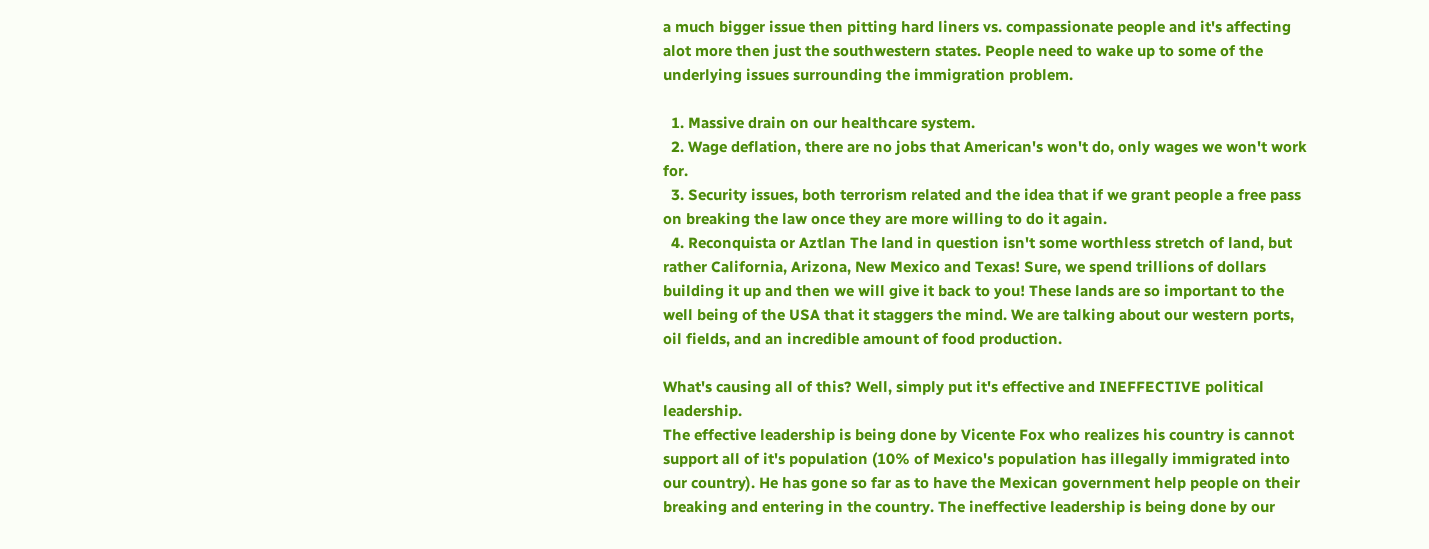a much bigger issue then pitting hard liners vs. compassionate people and it's affecting alot more then just the southwestern states. People need to wake up to some of the underlying issues surrounding the immigration problem.

  1. Massive drain on our healthcare system.
  2. Wage deflation, there are no jobs that American's won't do, only wages we won't work for.
  3. Security issues, both terrorism related and the idea that if we grant people a free pass on breaking the law once they are more willing to do it again.
  4. Reconquista or Aztlan The land in question isn't some worthless stretch of land, but rather California, Arizona, New Mexico and Texas! Sure, we spend trillions of dollars building it up and then we will give it back to you! These lands are so important to the well being of the USA that it staggers the mind. We are talking about our western ports, oil fields, and an incredible amount of food production.

What's causing all of this? Well, simply put it's effective and INEFFECTIVE political leadership.
The effective leadership is being done by Vicente Fox who realizes his country is cannot support all of it's population (10% of Mexico's population has illegally immigrated into our country). He has gone so far as to have the Mexican government help people on their breaking and entering in the country. The ineffective leadership is being done by our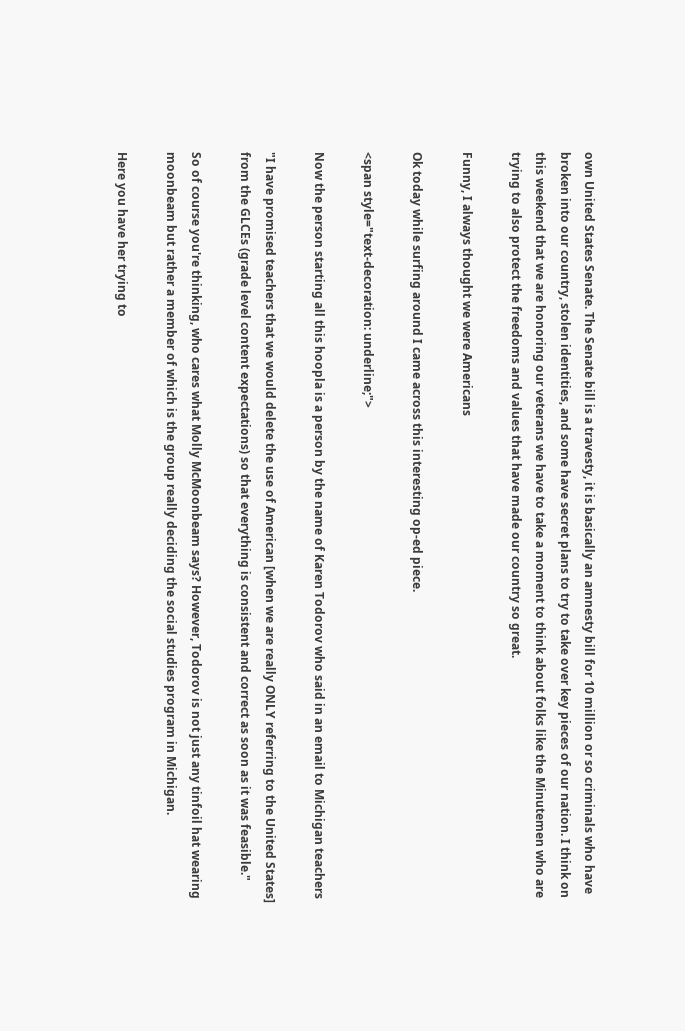own United States Senate. The Senate bill is a travesty, it is basically an amnesty bill for 10 million or so criminals who have broken into our country, stolen identities, and some have secret plans to try to take over key pieces of our nation. I think on this weekend that we are honoring our veterans we have to take a moment to think about folks like the Minutemen who are trying to also protect the freedoms and values that have made our country so great.

Funny, I always thought we were Americans

Ok today while surfing around I came across this interesting op-ed piece.

<span style="text-decoration: underline;">

Now the person starting all this hoopla is a person by the name of Karen Todorov who said in an email to Michigan teachers

"I have promised teachers that we would delete the use of American [when we are really ONLY referring to the United States] from the GLCEs (grade level content expectations) so that everything is consistent and correct as soon as it was feasible."

So of course you're thinking, who cares what Molly McMoonbeam says? However, Todorov is not just any tinfoil hat wearing moonbeam but rather a member of which is the group really deciding the social studies program in Michigan.

Here you have her trying to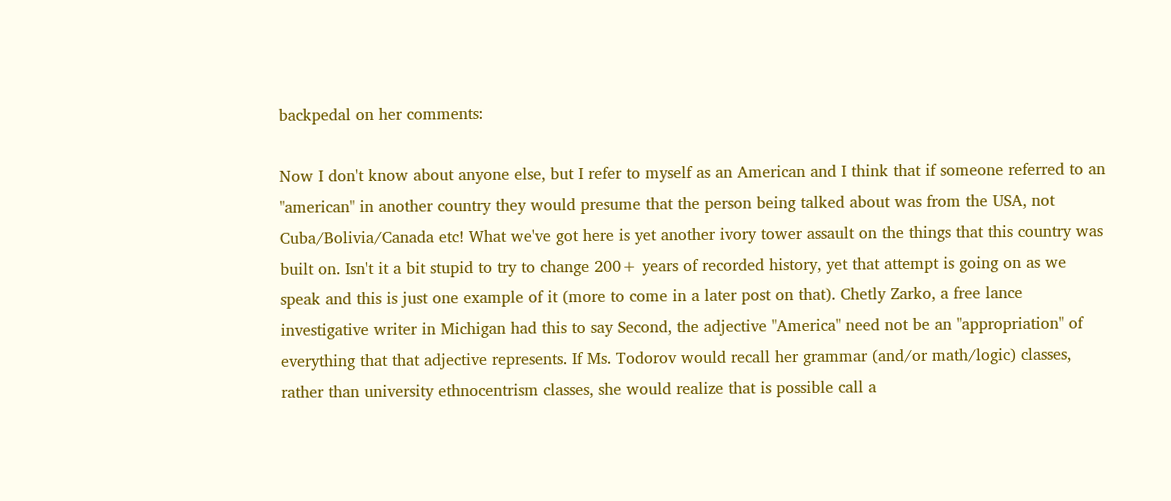backpedal on her comments:

Now I don't know about anyone else, but I refer to myself as an American and I think that if someone referred to an "american" in another country they would presume that the person being talked about was from the USA, not Cuba/Bolivia/Canada etc! What we've got here is yet another ivory tower assault on the things that this country was built on. Isn't it a bit stupid to try to change 200+ years of recorded history, yet that attempt is going on as we speak and this is just one example of it (more to come in a later post on that). Chetly Zarko, a free lance investigative writer in Michigan had this to say Second, the adjective "America" need not be an "appropriation" of everything that that adjective represents. If Ms. Todorov would recall her grammar (and/or math/logic) classes, rather than university ethnocentrism classes, she would realize that is possible call a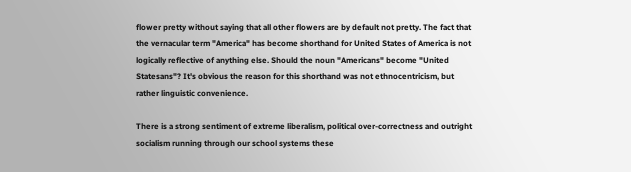flower pretty without saying that all other flowers are by default not pretty. The fact that the vernacular term "America" has become shorthand for United States of America is not logically reflective of anything else. Should the noun "Americans" become "United Statesans"? It's obvious the reason for this shorthand was not ethnocentricism, but rather linguistic convenience.

There is a strong sentiment of extreme liberalism, political over-correctness and outright socialism running through our school systems these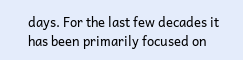days. For the last few decades it has been primarily focused on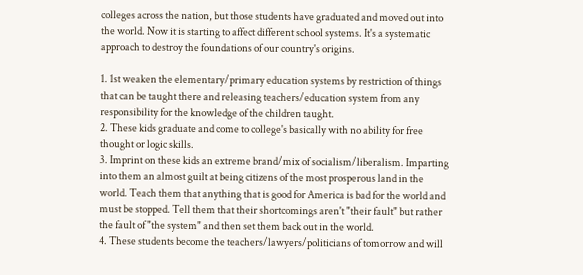colleges across the nation, but those students have graduated and moved out into the world. Now it is starting to affect different school systems. It's a systematic approach to destroy the foundations of our country's origins.

1. 1st weaken the elementary/primary education systems by restriction of things that can be taught there and releasing teachers/education system from any responsibility for the knowledge of the children taught.
2. These kids graduate and come to college's basically with no ability for free thought or logic skills.
3. Imprint on these kids an extreme brand/mix of socialism/liberalism. Imparting into them an almost guilt at being citizens of the most prosperous land in the world. Teach them that anything that is good for America is bad for the world and must be stopped. Tell them that their shortcomings aren't "their fault" but rather the fault of "the system" and then set them back out in the world.
4. These students become the teachers/lawyers/politicians of tomorrow and will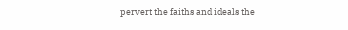pervert the faiths and ideals the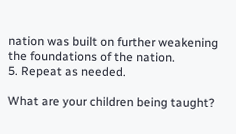nation was built on further weakening the foundations of the nation.
5. Repeat as needed.

What are your children being taught?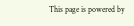This page is powered by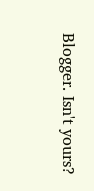Blogger. Isn't yours?